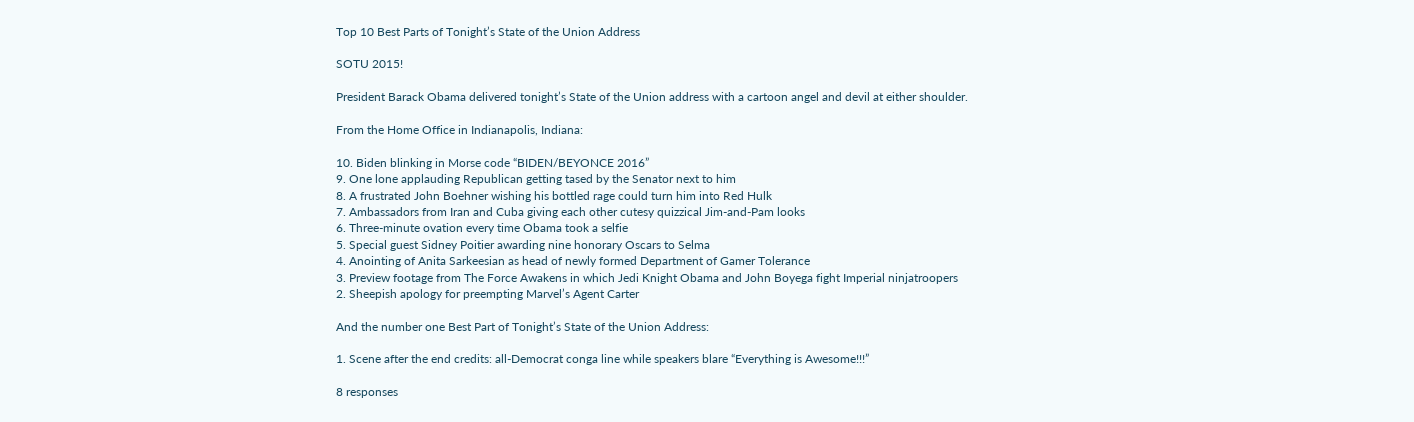Top 10 Best Parts of Tonight’s State of the Union Address

SOTU 2015!

President Barack Obama delivered tonight’s State of the Union address with a cartoon angel and devil at either shoulder.

From the Home Office in Indianapolis, Indiana:

10. Biden blinking in Morse code “BIDEN/BEYONCE 2016”
9. One lone applauding Republican getting tased by the Senator next to him
8. A frustrated John Boehner wishing his bottled rage could turn him into Red Hulk
7. Ambassadors from Iran and Cuba giving each other cutesy quizzical Jim-and-Pam looks
6. Three-minute ovation every time Obama took a selfie
5. Special guest Sidney Poitier awarding nine honorary Oscars to Selma
4. Anointing of Anita Sarkeesian as head of newly formed Department of Gamer Tolerance
3. Preview footage from The Force Awakens in which Jedi Knight Obama and John Boyega fight Imperial ninjatroopers
2. Sheepish apology for preempting Marvel’s Agent Carter

And the number one Best Part of Tonight’s State of the Union Address:

1. Scene after the end credits: all-Democrat conga line while speakers blare “Everything is Awesome!!!”

8 responses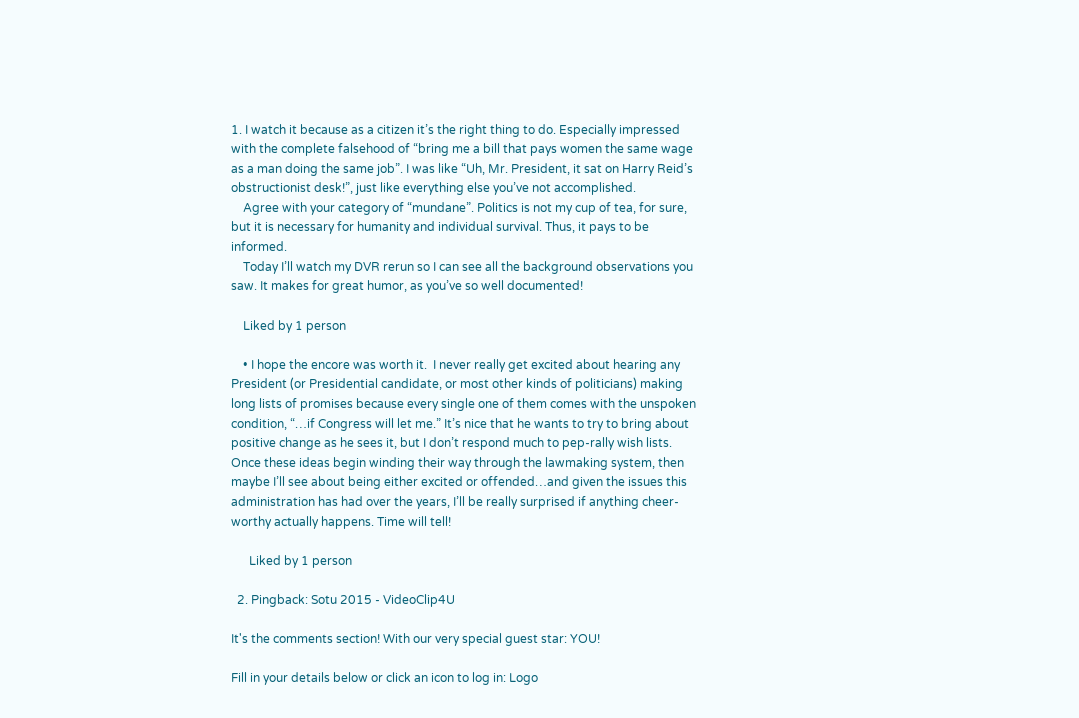1. I watch it because as a citizen it’s the right thing to do. Especially impressed with the complete falsehood of “bring me a bill that pays women the same wage as a man doing the same job”. I was like “Uh, Mr. President, it sat on Harry Reid’s obstructionist desk!”, just like everything else you’ve not accomplished.
    Agree with your category of “mundane”. Politics is not my cup of tea, for sure, but it is necessary for humanity and individual survival. Thus, it pays to be informed.
    Today I’ll watch my DVR rerun so I can see all the background observations you saw. It makes for great humor, as you’ve so well documented!

    Liked by 1 person

    • I hope the encore was worth it.  I never really get excited about hearing any President (or Presidential candidate, or most other kinds of politicians) making long lists of promises because every single one of them comes with the unspoken condition, “…if Congress will let me.” It’s nice that he wants to try to bring about positive change as he sees it, but I don’t respond much to pep-rally wish lists. Once these ideas begin winding their way through the lawmaking system, then maybe I’ll see about being either excited or offended…and given the issues this administration has had over the years, I’ll be really surprised if anything cheer-worthy actually happens. Time will tell!

      Liked by 1 person

  2. Pingback: Sotu 2015 - VideoClip4U

It's the comments section! With our very special guest star: YOU!

Fill in your details below or click an icon to log in: Logo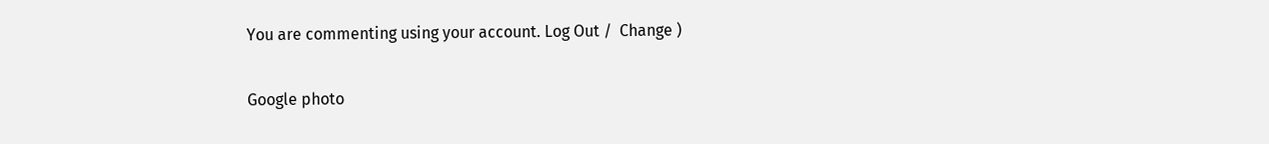You are commenting using your account. Log Out /  Change )

Google photo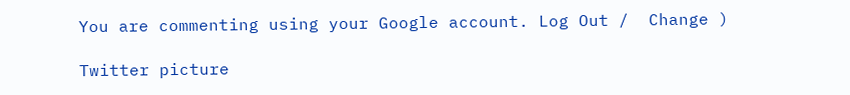You are commenting using your Google account. Log Out /  Change )

Twitter picture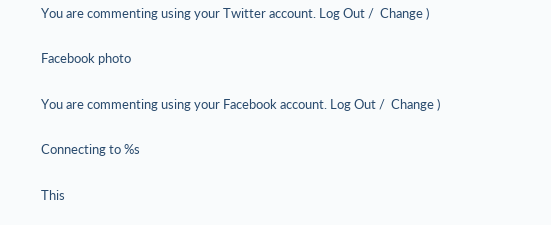You are commenting using your Twitter account. Log Out /  Change )

Facebook photo

You are commenting using your Facebook account. Log Out /  Change )

Connecting to %s

This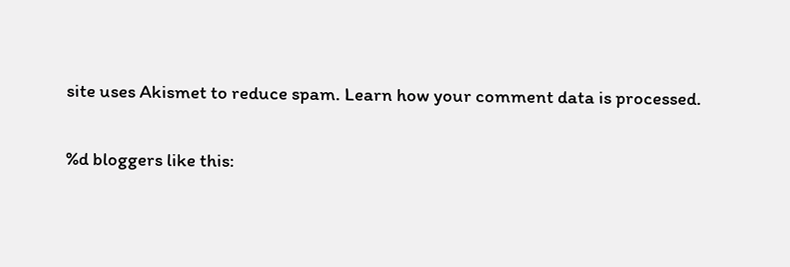site uses Akismet to reduce spam. Learn how your comment data is processed.

%d bloggers like this: